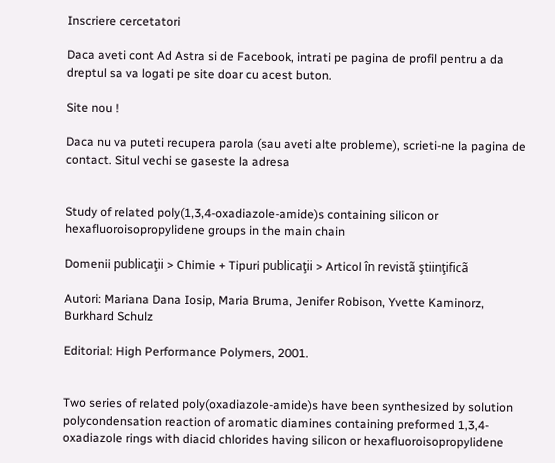Inscriere cercetatori

Daca aveti cont Ad Astra si de Facebook, intrati pe pagina de profil pentru a da dreptul sa va logati pe site doar cu acest buton.

Site nou !

Daca nu va puteti recupera parola (sau aveti alte probleme), scrieti-ne la pagina de contact. Situl vechi se gaseste la adresa


Study of related poly(1,3,4-oxadiazole-amide)s containing silicon or hexafluoroisopropylidene groups in the main chain

Domenii publicaţii > Chimie + Tipuri publicaţii > Articol în revistã ştiinţificã

Autori: Mariana Dana Iosip, Maria Bruma, Jenifer Robison, Yvette Kaminorz, Burkhard Schulz

Editorial: High Performance Polymers, 2001.


Two series of related poly(oxadiazole-amide)s have been synthesized by solution polycondensation reaction of aromatic diamines containing preformed 1,3,4-oxadiazole rings with diacid chlorides having silicon or hexafluoroisopropylidene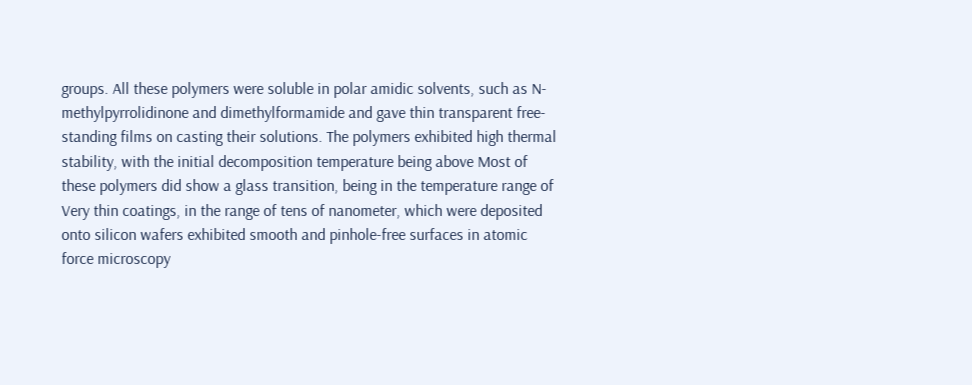groups. All these polymers were soluble in polar amidic solvents, such as N-methylpyrrolidinone and dimethylformamide and gave thin transparent free-standing films on casting their solutions. The polymers exhibited high thermal stability, with the initial decomposition temperature being above Most of these polymers did show a glass transition, being in the temperature range of Very thin coatings, in the range of tens of nanometer, which were deposited onto silicon wafers exhibited smooth and pinhole-free surfaces in atomic force microscopy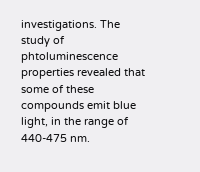investigations. The study of phtoluminescence properties revealed that some of these compounds emit blue light, in the range of 440-475 nm.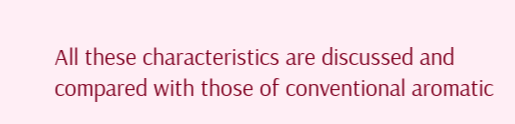All these characteristics are discussed and compared with those of conventional aromatic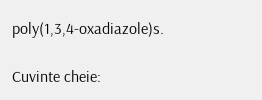poly(1,3,4-oxadiazole)s.

Cuvinte cheie: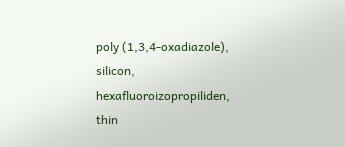poly (1,3,4-oxadiazole), silicon, hexafluoroizopropiliden, thin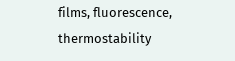films, fluorescence, thermostability